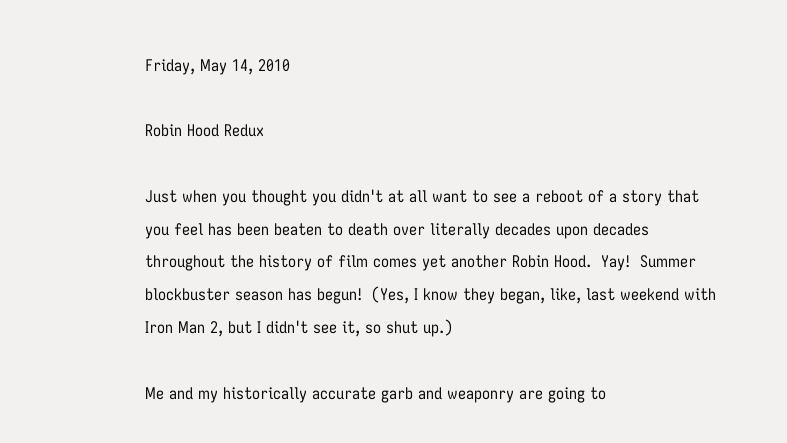Friday, May 14, 2010

Robin Hood Redux

Just when you thought you didn't at all want to see a reboot of a story that you feel has been beaten to death over literally decades upon decades throughout the history of film comes yet another Robin Hood.  Yay!  Summer blockbuster season has begun!  (Yes, I know they began, like, last weekend with Iron Man 2, but I didn't see it, so shut up.)

Me and my historically accurate garb and weaponry are going to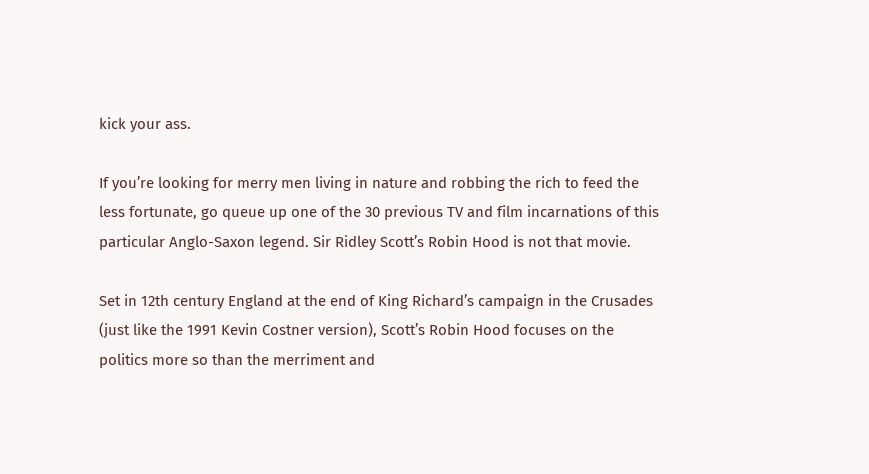kick your ass.

If you’re looking for merry men living in nature and robbing the rich to feed the less fortunate, go queue up one of the 30 previous TV and film incarnations of this particular Anglo-Saxon legend. Sir Ridley Scott’s Robin Hood is not that movie.

Set in 12th century England at the end of King Richard’s campaign in the Crusades (just like the 1991 Kevin Costner version), Scott’s Robin Hood focuses on the politics more so than the merriment and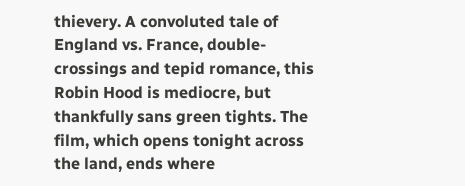thievery. A convoluted tale of England vs. France, double-crossings and tepid romance, this Robin Hood is mediocre, but thankfully sans green tights. The film, which opens tonight across the land, ends where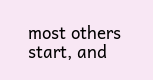most others start, and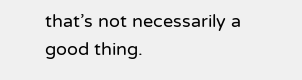that’s not necessarily a good thing.